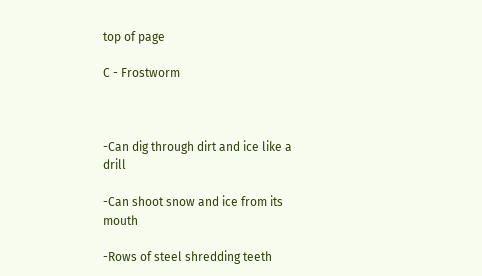top of page

C - Frostworm



-Can dig through dirt and ice like a drill

-Can shoot snow and ice from its mouth

-Rows of steel shredding teeth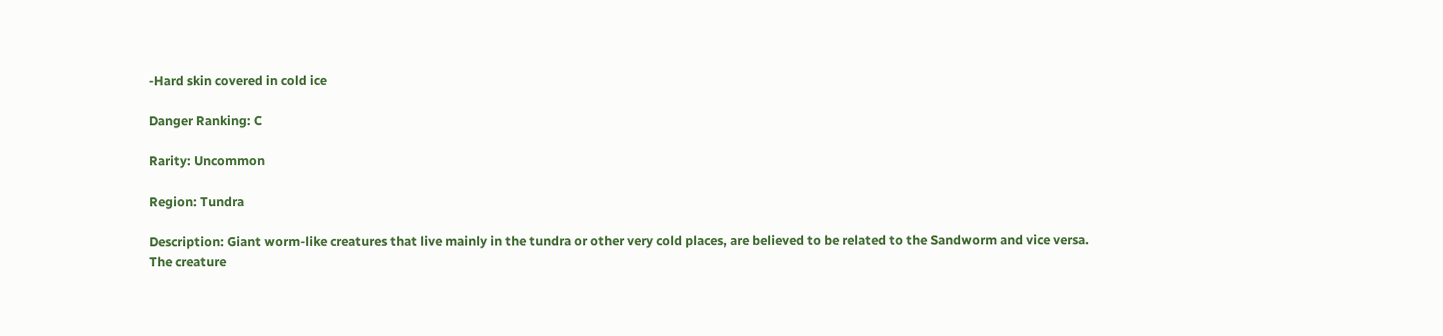-Hard skin covered in cold ice

Danger Ranking: C

Rarity: Uncommon

Region: Tundra

Description: Giant worm-like creatures that live mainly in the tundra or other very cold places, are believed to be related to the Sandworm and vice versa. The creature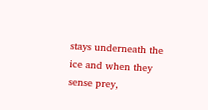stays underneath the ice and when they sense prey,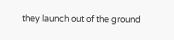they launch out of the ground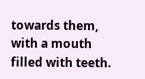towards them, with a mouth filled with teeth.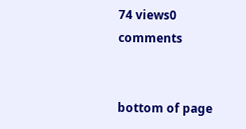74 views0 comments


bottom of page